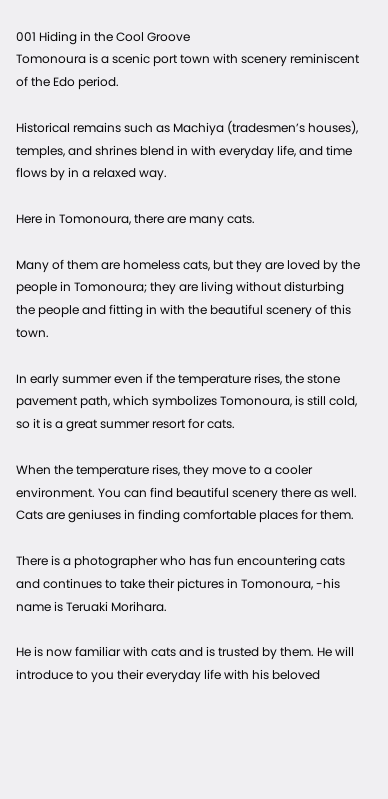001 Hiding in the Cool Groove
Tomonoura is a scenic port town with scenery reminiscent of the Edo period.

Historical remains such as Machiya (tradesmen’s houses), temples, and shrines blend in with everyday life, and time flows by in a relaxed way.

Here in Tomonoura, there are many cats.

Many of them are homeless cats, but they are loved by the people in Tomonoura; they are living without disturbing the people and fitting in with the beautiful scenery of this town.

In early summer even if the temperature rises, the stone pavement path, which symbolizes Tomonoura, is still cold, so it is a great summer resort for cats.

When the temperature rises, they move to a cooler environment. You can find beautiful scenery there as well. Cats are geniuses in finding comfortable places for them.

There is a photographer who has fun encountering cats and continues to take their pictures in Tomonoura, -his name is Teruaki Morihara.

He is now familiar with cats and is trusted by them. He will introduce to you their everyday life with his beloved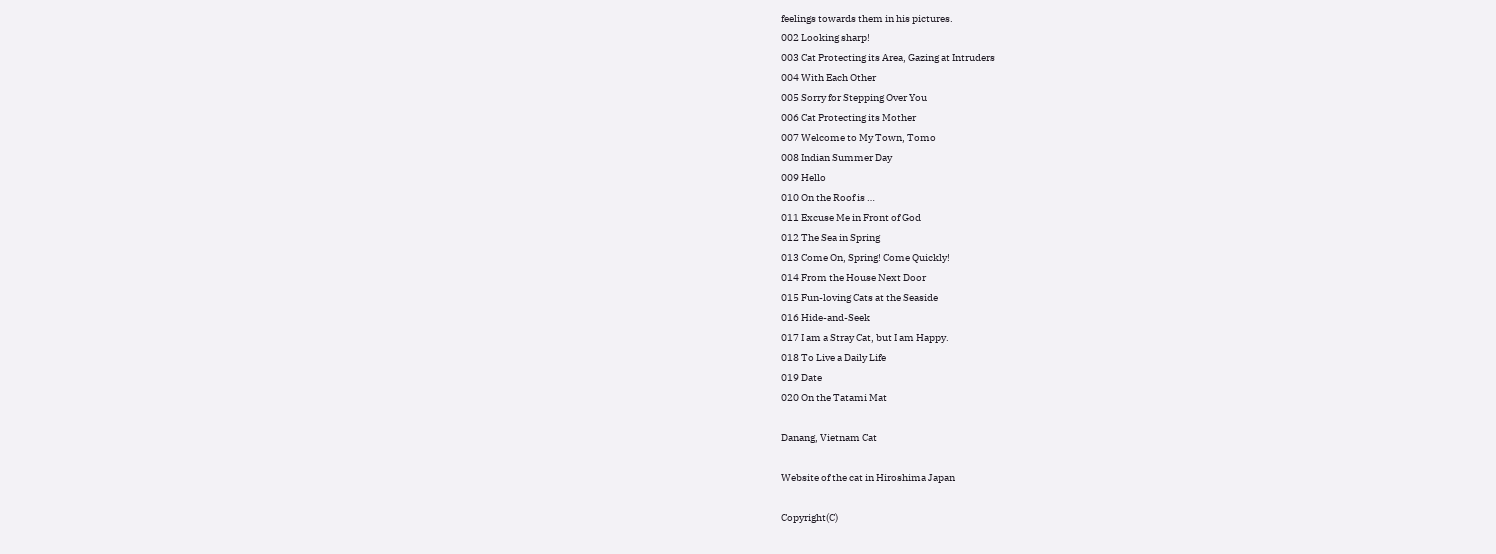feelings towards them in his pictures.
002 Looking sharp!
003 Cat Protecting its Area, Gazing at Intruders
004 With Each Other
005 Sorry for Stepping Over You
006 Cat Protecting its Mother
007 Welcome to My Town, Tomo
008 Indian Summer Day
009 Hello
010 On the Roof is …
011 Excuse Me in Front of God
012 The Sea in Spring
013 Come On, Spring! Come Quickly!
014 From the House Next Door
015 Fun-loving Cats at the Seaside
016 Hide-and-Seek
017 I am a Stray Cat, but I am Happy.
018 To Live a Daily Life
019 Date
020 On the Tatami Mat

Danang, Vietnam Cat

Website of the cat in Hiroshima Japan

Copyright(C)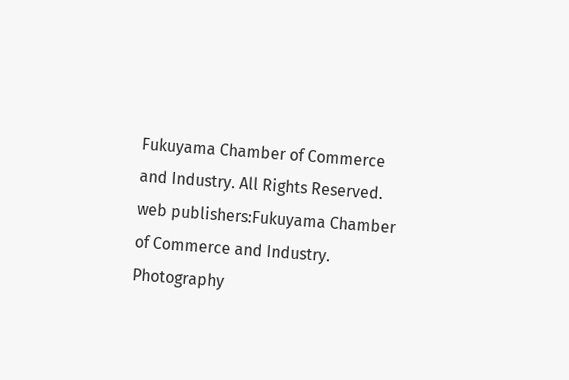Fukuyama Chamber of Commerce and Industry. All Rights Reserved.
web publishers:Fukuyama Chamber of Commerce and Industry.
Photography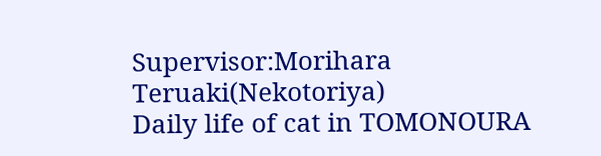Supervisor:Morihara Teruaki(Nekotoriya)
Daily life of cat in TOMONOURA